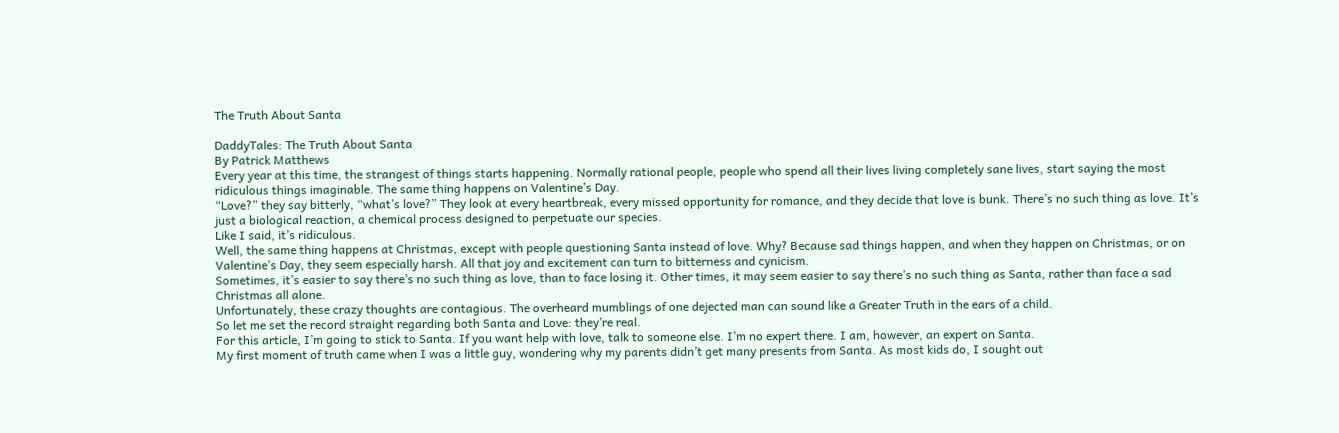The Truth About Santa

DaddyTales: The Truth About Santa
By Patrick Matthews
Every year at this time, the strangest of things starts happening. Normally rational people, people who spend all their lives living completely sane lives, start saying the most ridiculous things imaginable. The same thing happens on Valentine’s Day.
“Love?” they say bitterly, “what’s love?” They look at every heartbreak, every missed opportunity for romance, and they decide that love is bunk. There’s no such thing as love. It’s just a biological reaction, a chemical process designed to perpetuate our species.
Like I said, it’s ridiculous.
Well, the same thing happens at Christmas, except with people questioning Santa instead of love. Why? Because sad things happen, and when they happen on Christmas, or on Valentine’s Day, they seem especially harsh. All that joy and excitement can turn to bitterness and cynicism.
Sometimes, it’s easier to say there’s no such thing as love, than to face losing it. Other times, it may seem easier to say there’s no such thing as Santa, rather than face a sad Christmas all alone.
Unfortunately, these crazy thoughts are contagious. The overheard mumblings of one dejected man can sound like a Greater Truth in the ears of a child.
So let me set the record straight regarding both Santa and Love: they’re real.
For this article, I’m going to stick to Santa. If you want help with love, talk to someone else. I’m no expert there. I am, however, an expert on Santa.
My first moment of truth came when I was a little guy, wondering why my parents didn’t get many presents from Santa. As most kids do, I sought out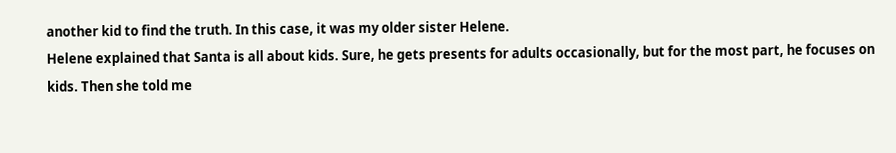another kid to find the truth. In this case, it was my older sister Helene.
Helene explained that Santa is all about kids. Sure, he gets presents for adults occasionally, but for the most part, he focuses on kids. Then she told me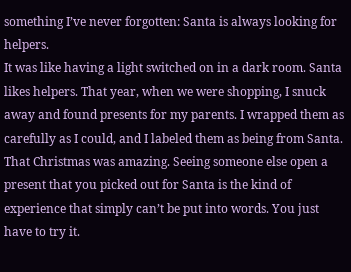something I’ve never forgotten: Santa is always looking for helpers.
It was like having a light switched on in a dark room. Santa likes helpers. That year, when we were shopping, I snuck away and found presents for my parents. I wrapped them as carefully as I could, and I labeled them as being from Santa.
That Christmas was amazing. Seeing someone else open a present that you picked out for Santa is the kind of experience that simply can’t be put into words. You just have to try it.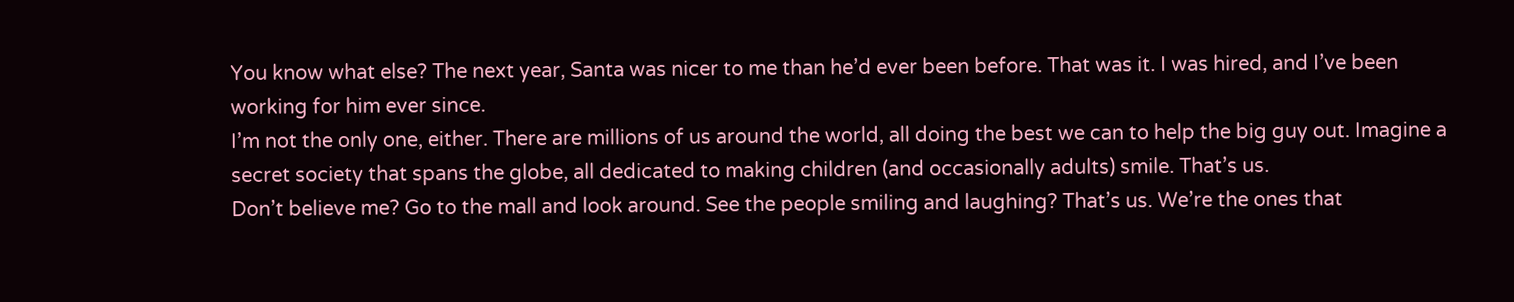You know what else? The next year, Santa was nicer to me than he’d ever been before. That was it. I was hired, and I’ve been working for him ever since.
I’m not the only one, either. There are millions of us around the world, all doing the best we can to help the big guy out. Imagine a secret society that spans the globe, all dedicated to making children (and occasionally adults) smile. That’s us.
Don’t believe me? Go to the mall and look around. See the people smiling and laughing? That’s us. We’re the ones that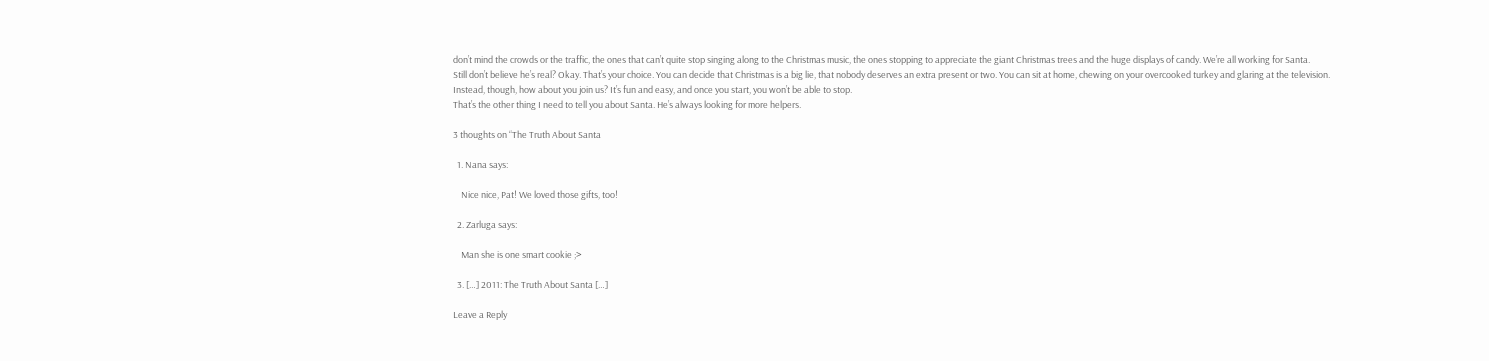don’t mind the crowds or the traffic, the ones that can’t quite stop singing along to the Christmas music, the ones stopping to appreciate the giant Christmas trees and the huge displays of candy. We’re all working for Santa.
Still don’t believe he’s real? Okay. That’s your choice. You can decide that Christmas is a big lie, that nobody deserves an extra present or two. You can sit at home, chewing on your overcooked turkey and glaring at the television.
Instead, though, how about you join us? It’s fun and easy, and once you start, you won’t be able to stop.
That’s the other thing I need to tell you about Santa. He’s always looking for more helpers.

3 thoughts on “The Truth About Santa

  1. Nana says:

    Nice nice, Pat! We loved those gifts, too!

  2. Zarluga says:

    Man she is one smart cookie ;>

  3. […] 2011: The Truth About Santa […]

Leave a Reply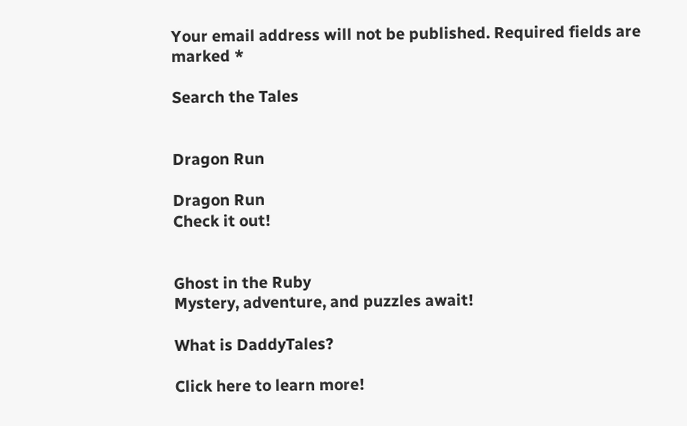Your email address will not be published. Required fields are marked *

Search the Tales


Dragon Run

Dragon Run
Check it out!


Ghost in the Ruby
Mystery, adventure, and puzzles await!

What is DaddyTales?

Click here to learn more!